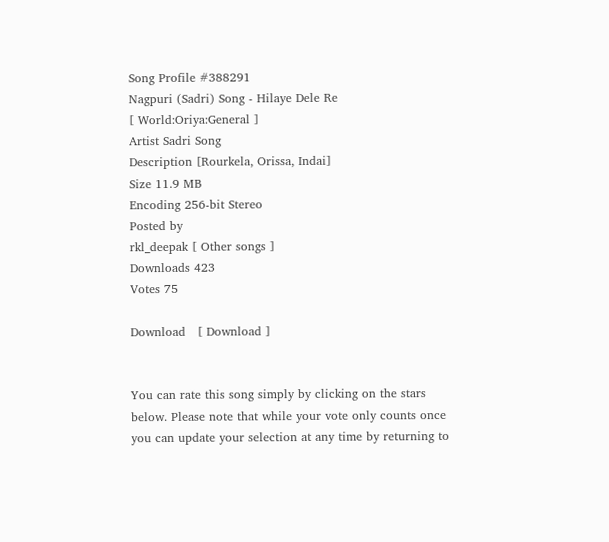Song Profile #388291
Nagpuri (Sadri) Song - Hilaye Dele Re
[ World:Oriya:General ]
Artist Sadri Song
Description [Rourkela, Orissa, Indai]
Size 11.9 MB
Encoding 256-bit Stereo
Posted by
rkl_deepak [ Other songs ]
Downloads 423
Votes 75

Download   [ Download ]


You can rate this song simply by clicking on the stars below. Please note that while your vote only counts once you can update your selection at any time by returning to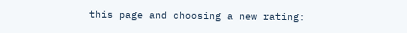this page and choosing a new rating: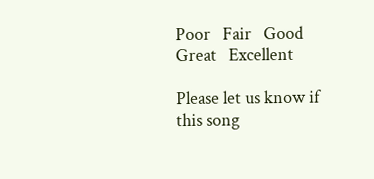Poor   Fair   Good   Great   Excellent

Please let us know if this song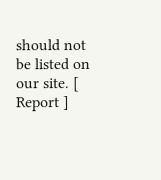should not be listed on our site. [ Report ]